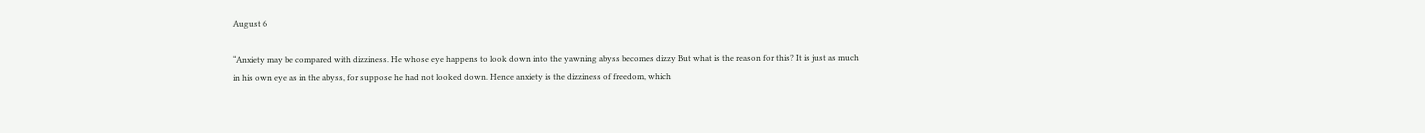August 6

“Anxiety may be compared with dizziness. He whose eye happens to look down into the yawning abyss becomes dizzy But what is the reason for this? It is just as much in his own eye as in the abyss, for suppose he had not looked down. Hence anxiety is the dizziness of freedom, which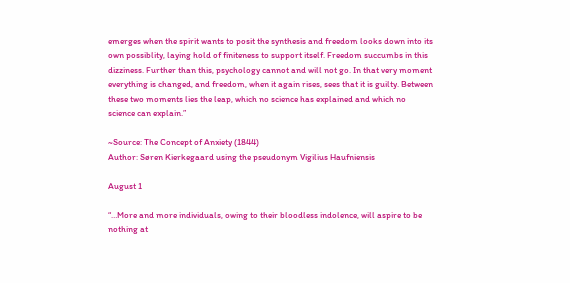emerges when the spirit wants to posit the synthesis and freedom looks down into its own possiblity, laying hold of finiteness to support itself. Freedom succumbs in this dizziness. Further than this, psychology cannot and will not go. In that very moment everything is changed, and freedom, when it again rises, sees that it is guilty. Between these two moments lies the leap, which no science has explained and which no science can explain.”

~Source: The Concept of Anxiety (1844)
Author: Søren Kierkegaard using the pseudonym Vigilius Haufniensis

August 1

“…More and more individuals, owing to their bloodless indolence, will aspire to be nothing at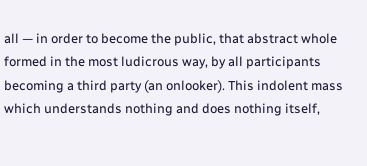all — in order to become the public, that abstract whole formed in the most ludicrous way, by all participants becoming a third party (an onlooker). This indolent mass which understands nothing and does nothing itself,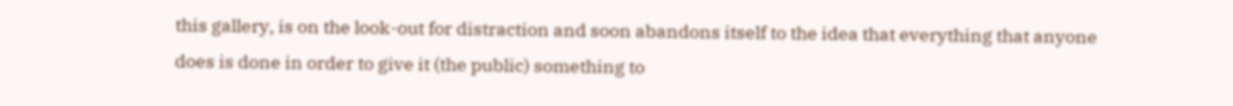this gallery, is on the look-out for distraction and soon abandons itself to the idea that everything that anyone does is done in order to give it (the public) something to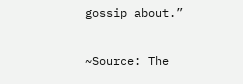gossip about.”

~Source: The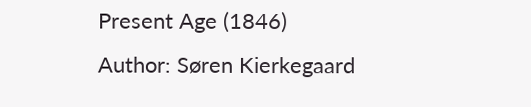Present Age (1846)
Author: Søren Kierkegaard